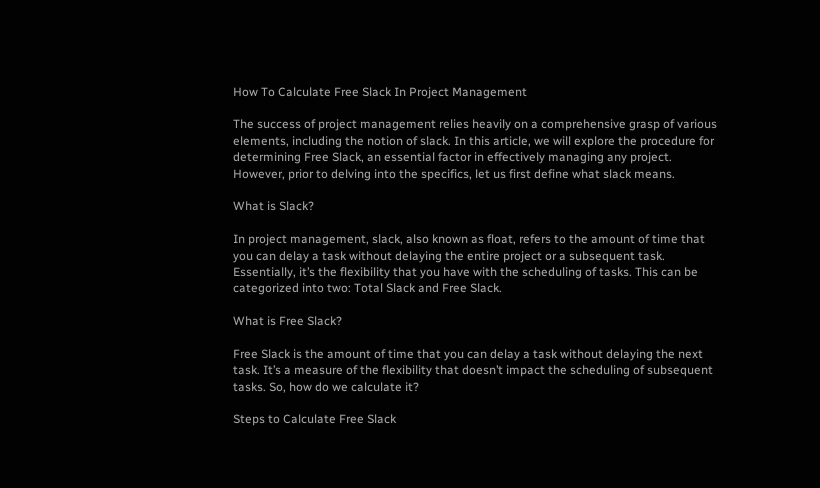How To Calculate Free Slack In Project Management

The success of project management relies heavily on a comprehensive grasp of various elements, including the notion of slack. In this article, we will explore the procedure for determining Free Slack, an essential factor in effectively managing any project. However, prior to delving into the specifics, let us first define what slack means.

What is Slack?

In project management, slack, also known as float, refers to the amount of time that you can delay a task without delaying the entire project or a subsequent task. Essentially, it’s the flexibility that you have with the scheduling of tasks. This can be categorized into two: Total Slack and Free Slack.

What is Free Slack?

Free Slack is the amount of time that you can delay a task without delaying the next task. It’s a measure of the flexibility that doesn’t impact the scheduling of subsequent tasks. So, how do we calculate it?

Steps to Calculate Free Slack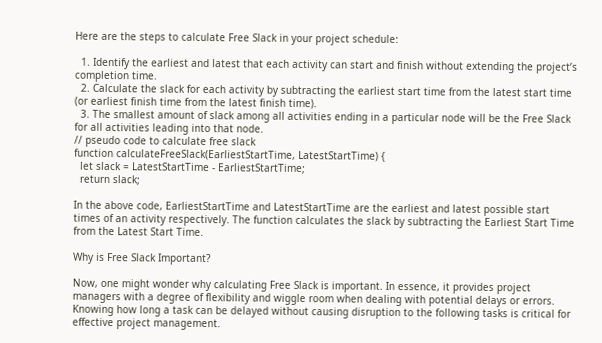Here are the steps to calculate Free Slack in your project schedule:

  1. Identify the earliest and latest that each activity can start and finish without extending the project’s completion time.
  2. Calculate the slack for each activity by subtracting the earliest start time from the latest start time (or earliest finish time from the latest finish time).
  3. The smallest amount of slack among all activities ending in a particular node will be the Free Slack for all activities leading into that node.
// pseudo code to calculate free slack
function calculateFreeSlack(EarliestStartTime, LatestStartTime) {
  let slack = LatestStartTime - EarliestStartTime;
  return slack;

In the above code, EarliestStartTime and LatestStartTime are the earliest and latest possible start times of an activity respectively. The function calculates the slack by subtracting the Earliest Start Time from the Latest Start Time.

Why is Free Slack Important?

Now, one might wonder why calculating Free Slack is important. In essence, it provides project managers with a degree of flexibility and wiggle room when dealing with potential delays or errors. Knowing how long a task can be delayed without causing disruption to the following tasks is critical for effective project management.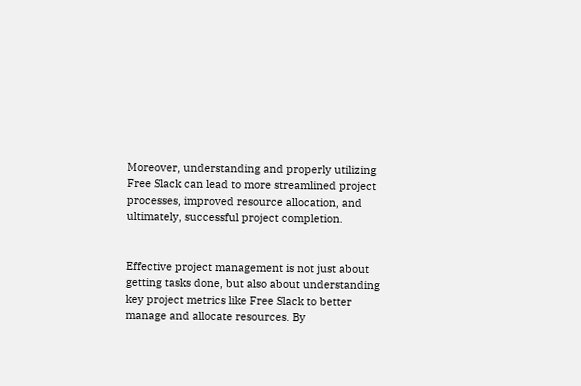Moreover, understanding and properly utilizing Free Slack can lead to more streamlined project processes, improved resource allocation, and ultimately, successful project completion.


Effective project management is not just about getting tasks done, but also about understanding key project metrics like Free Slack to better manage and allocate resources. By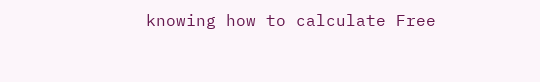knowing how to calculate Free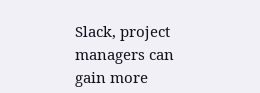Slack, project managers can gain more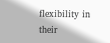flexibility in their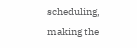scheduling, making the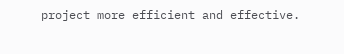project more efficient and effective.